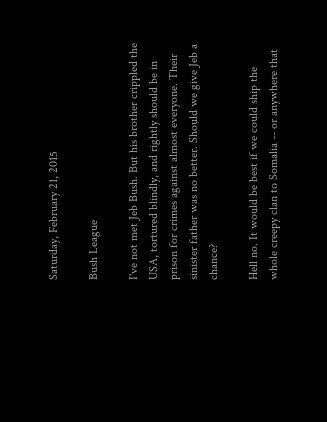Saturday, February 21, 2015

Bush League

I've not met Jeb Bush. But his brother crippled the USA, tortured blindly, and rightly should be in prison for crimes against almost everyone. Their sinister father was no better. Should we give Jeb a chance?

Hell no. It would be best if we could ship the whole creepy clan to Somalia -- or anywhere that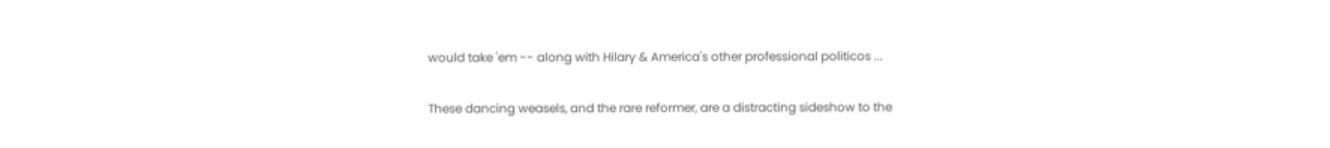would take 'em -- along with Hilary & America's other professional politicos ...

These dancing weasels, and the rare reformer, are a distracting sideshow to the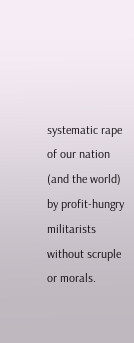systematic rape of our nation (and the world) by profit-hungry militarists without scruple or morals.